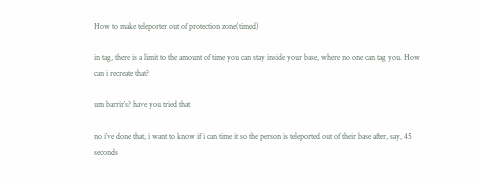How to make teleporter out of protection zone(timed)

in tag, there is a limit to the amount of time you can stay inside your base, where no one can tag you. How can i recreate that?

um barrir’s? have you tried that

no i’ve done that, i want to know if i can time it so the person is teleported out of their base after, say, 45 seconds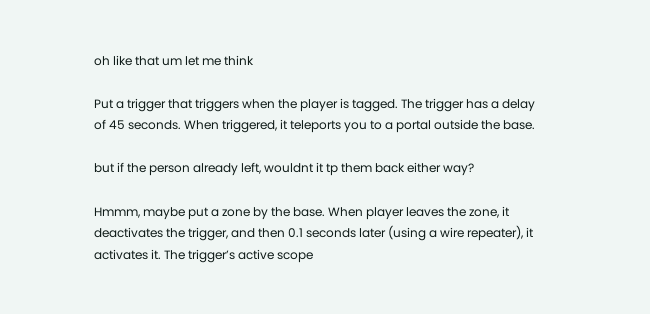oh like that um let me think

Put a trigger that triggers when the player is tagged. The trigger has a delay of 45 seconds. When triggered, it teleports you to a portal outside the base.

but if the person already left, wouldnt it tp them back either way?

Hmmm, maybe put a zone by the base. When player leaves the zone, it deactivates the trigger, and then 0.1 seconds later (using a wire repeater), it activates it. The trigger’s active scope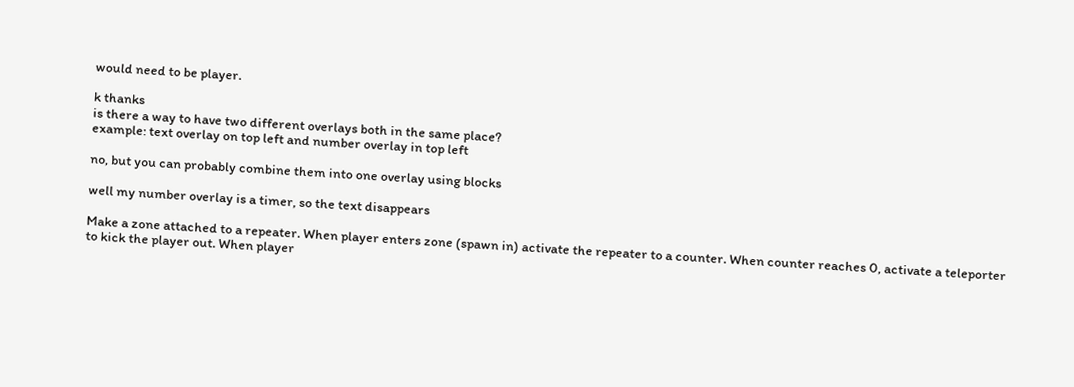would need to be player.

k thanks
is there a way to have two different overlays both in the same place?
example: text overlay on top left and number overlay in top left

no, but you can probably combine them into one overlay using blocks

well my number overlay is a timer, so the text disappears

Make a zone attached to a repeater. When player enters zone (spawn in) activate the repeater to a counter. When counter reaches 0, activate a teleporter to kick the player out. When player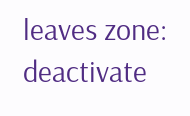leaves zone: deactivate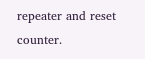repeater and reset counter.